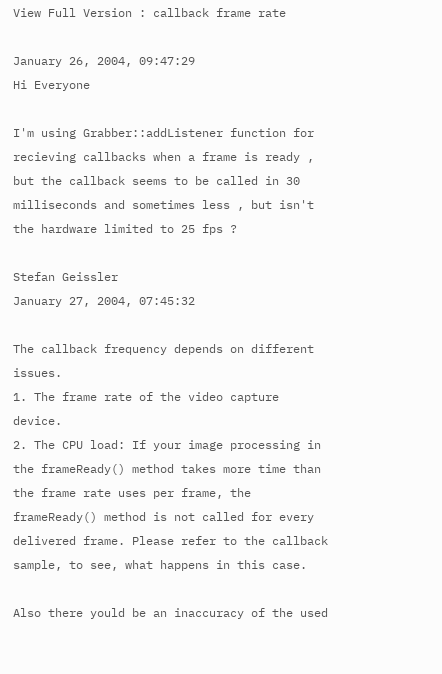View Full Version : callback frame rate

January 26, 2004, 09:47:29
Hi Everyone

I'm using Grabber::addListener function for recieving callbacks when a frame is ready , but the callback seems to be called in 30 milliseconds and sometimes less , but isn't the hardware limited to 25 fps ?

Stefan Geissler
January 27, 2004, 07:45:32

The callback frequency depends on different issues.
1. The frame rate of the video capture device.
2. The CPU load: If your image processing in the frameReady() method takes more time than the frame rate uses per frame, the frameReady() method is not called for every delivered frame. Please refer to the callback sample, to see, what happens in this case.

Also there yould be an inaccuracy of the used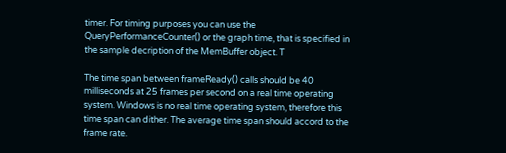timer. For timing purposes you can use the QueryPerformanceCounter() or the graph time, that is specified in the sample decription of the MemBuffer object. T

The time span between frameReady() calls should be 40 milliseconds at 25 frames per second on a real time operating system. Windows is no real time operating system, therefore this time span can dither. The average time span should accord to the frame rate.